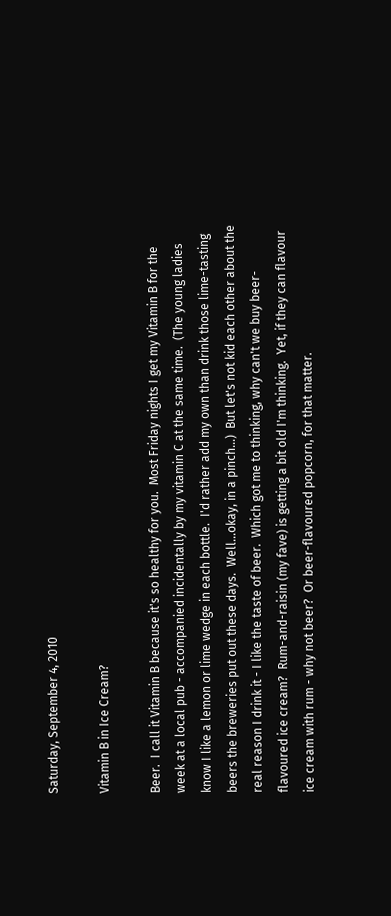Saturday, September 4, 2010

Vitamin B in Ice Cream?

Beer.  I call it Vitamin B because it's so healthy for you.  Most Friday nights I get my Vitamin B for the week at a local pub - accompanied incidentally by my vitamin C at the same time.  (The young ladies know I like a lemon or lime wedge in each bottle.  I'd rather add my own than drink those lime-tasting beers the breweries put out these days.  Well...okay, in a pinch...)  But let's not kid each other about the real reason I drink it - I like the taste of beer.  Which got me to thinking, why can't we buy beer-flavoured ice cream?  Rum-and-raisin (my fave) is getting a bit old I'm thinking.  Yet, if they can flavour ice cream with rum - why not beer?  Or beer-flavoured popcorn, for that matter.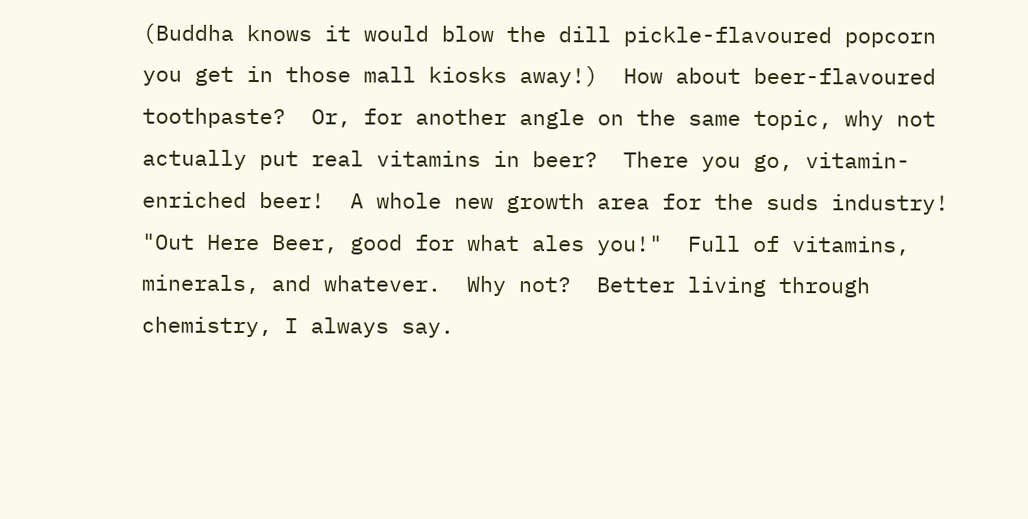(Buddha knows it would blow the dill pickle-flavoured popcorn you get in those mall kiosks away!)  How about beer-flavoured toothpaste?  Or, for another angle on the same topic, why not actually put real vitamins in beer?  There you go, vitamin-enriched beer!  A whole new growth area for the suds industry!  "Out Here Beer, good for what ales you!"  Full of vitamins, minerals, and whatever.  Why not?  Better living through chemistry, I always say.